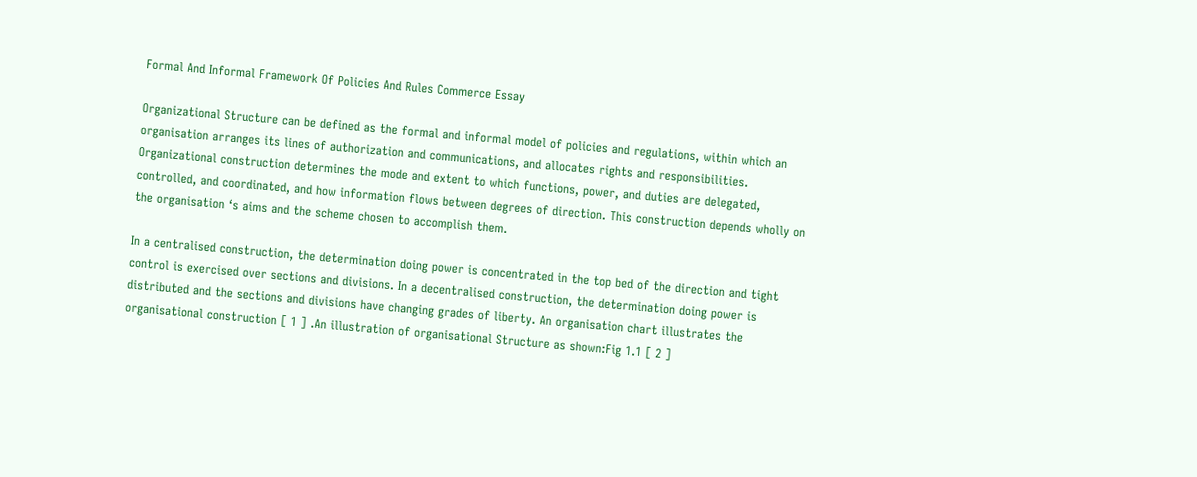Formal And Informal Framework Of Policies And Rules Commerce Essay

Organizational Structure can be defined as the formal and informal model of policies and regulations, within which an organisation arranges its lines of authorization and communications, and allocates rights and responsibilities. Organizational construction determines the mode and extent to which functions, power, and duties are delegated, controlled, and coordinated, and how information flows between degrees of direction. This construction depends wholly on the organisation ‘s aims and the scheme chosen to accomplish them.

In a centralised construction, the determination doing power is concentrated in the top bed of the direction and tight control is exercised over sections and divisions. In a decentralised construction, the determination doing power is distributed and the sections and divisions have changing grades of liberty. An organisation chart illustrates the organisational construction [ 1 ] .An illustration of organisational Structure as shown:Fig 1.1 [ 2 ]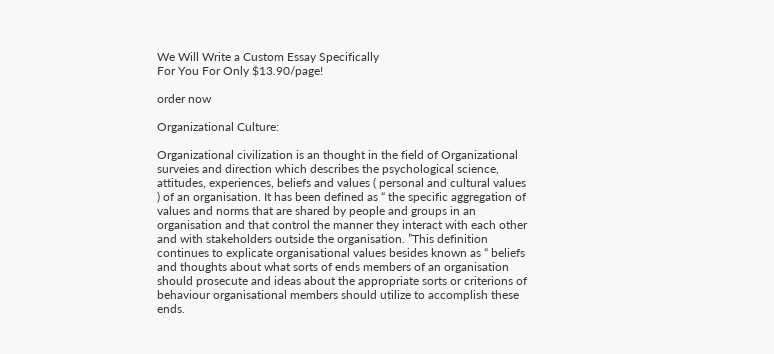We Will Write a Custom Essay Specifically
For You For Only $13.90/page!

order now

Organizational Culture:

Organizational civilization is an thought in the field of Organizational surveies and direction which describes the psychological science, attitudes, experiences, beliefs and values ( personal and cultural values ) of an organisation. It has been defined as “ the specific aggregation of values and norms that are shared by people and groups in an organisation and that control the manner they interact with each other and with stakeholders outside the organisation. ”This definition continues to explicate organisational values besides known as “ beliefs and thoughts about what sorts of ends members of an organisation should prosecute and ideas about the appropriate sorts or criterions of behaviour organisational members should utilize to accomplish these ends.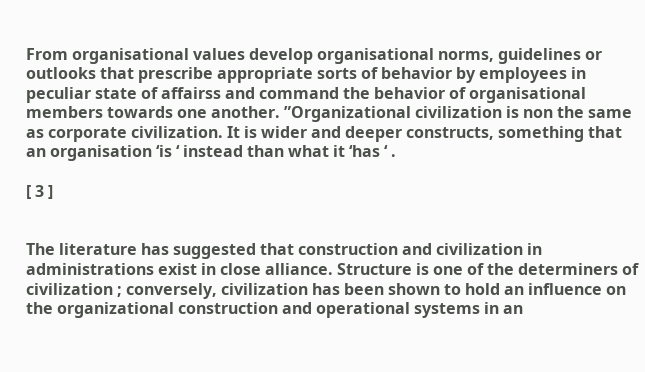From organisational values develop organisational norms, guidelines or outlooks that prescribe appropriate sorts of behavior by employees in peculiar state of affairss and command the behavior of organisational members towards one another. ”Organizational civilization is non the same as corporate civilization. It is wider and deeper constructs, something that an organisation ‘is ‘ instead than what it ‘has ‘ .

[ 3 ]


The literature has suggested that construction and civilization in administrations exist in close alliance. Structure is one of the determiners of civilization ; conversely, civilization has been shown to hold an influence on the organizational construction and operational systems in an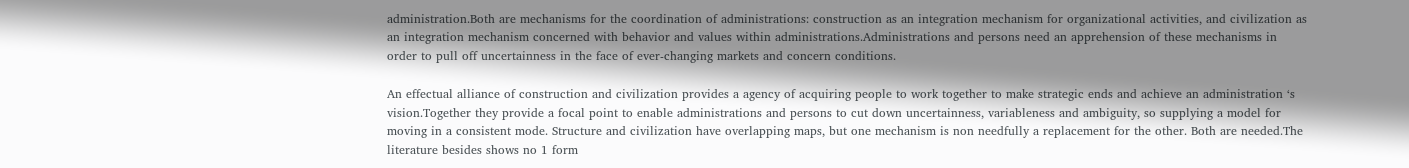administration.Both are mechanisms for the coordination of administrations: construction as an integration mechanism for organizational activities, and civilization as an integration mechanism concerned with behavior and values within administrations.Administrations and persons need an apprehension of these mechanisms in order to pull off uncertainness in the face of ever-changing markets and concern conditions.

An effectual alliance of construction and civilization provides a agency of acquiring people to work together to make strategic ends and achieve an administration ‘s vision.Together they provide a focal point to enable administrations and persons to cut down uncertainness, variableness and ambiguity, so supplying a model for moving in a consistent mode. Structure and civilization have overlapping maps, but one mechanism is non needfully a replacement for the other. Both are needed.The literature besides shows no 1 form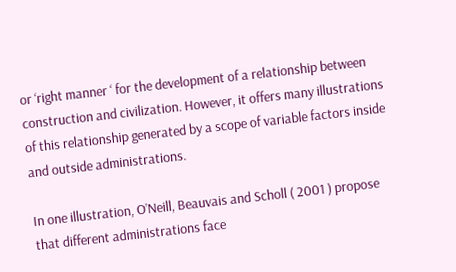or ‘right manner ‘ for the development of a relationship between construction and civilization. However, it offers many illustrations of this relationship generated by a scope of variable factors inside and outside administrations.

In one illustration, O’Neill, Beauvais and Scholl ( 2001 ) propose that different administrations face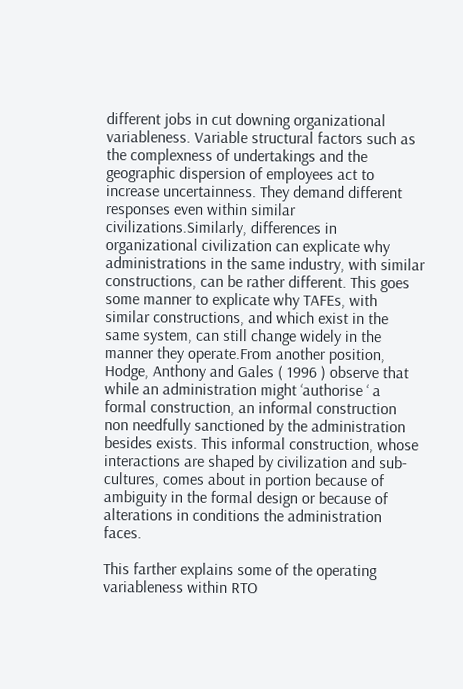different jobs in cut downing organizational variableness. Variable structural factors such as the complexness of undertakings and the geographic dispersion of employees act to increase uncertainness. They demand different responses even within similar civilizations.Similarly, differences in organizational civilization can explicate why administrations in the same industry, with similar constructions, can be rather different. This goes some manner to explicate why TAFEs, with similar constructions, and which exist in the same system, can still change widely in the manner they operate.From another position, Hodge, Anthony and Gales ( 1996 ) observe that while an administration might ‘authorise ‘ a formal construction, an informal construction non needfully sanctioned by the administration besides exists. This informal construction, whose interactions are shaped by civilization and sub-cultures, comes about in portion because of ambiguity in the formal design or because of alterations in conditions the administration faces.

This farther explains some of the operating variableness within RTO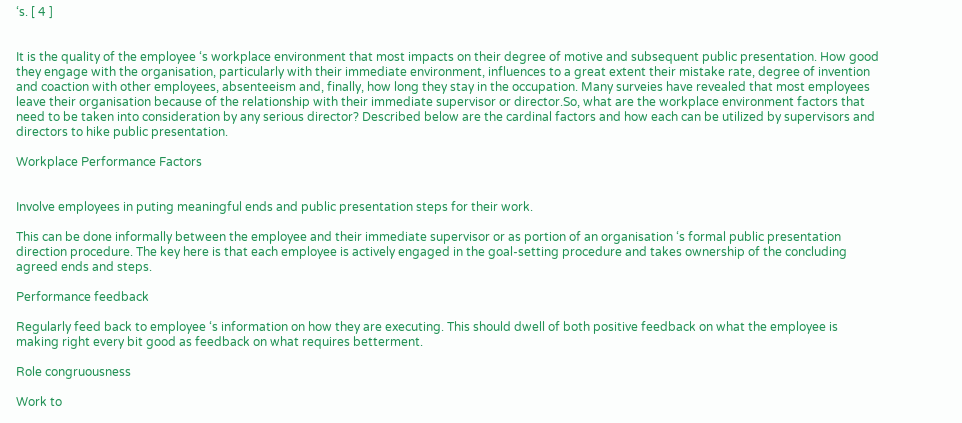‘s. [ 4 ]


It is the quality of the employee ‘s workplace environment that most impacts on their degree of motive and subsequent public presentation. How good they engage with the organisation, particularly with their immediate environment, influences to a great extent their mistake rate, degree of invention and coaction with other employees, absenteeism and, finally, how long they stay in the occupation. Many surveies have revealed that most employees leave their organisation because of the relationship with their immediate supervisor or director.So, what are the workplace environment factors that need to be taken into consideration by any serious director? Described below are the cardinal factors and how each can be utilized by supervisors and directors to hike public presentation.

Workplace Performance Factors


Involve employees in puting meaningful ends and public presentation steps for their work.

This can be done informally between the employee and their immediate supervisor or as portion of an organisation ‘s formal public presentation direction procedure. The key here is that each employee is actively engaged in the goal-setting procedure and takes ownership of the concluding agreed ends and steps.

Performance feedback

Regularly feed back to employee ‘s information on how they are executing. This should dwell of both positive feedback on what the employee is making right every bit good as feedback on what requires betterment.

Role congruousness

Work to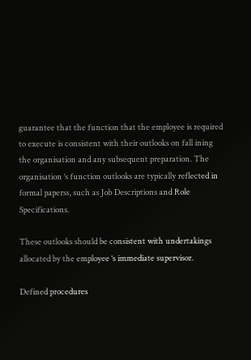guarantee that the function that the employee is required to execute is consistent with their outlooks on fall ining the organisation and any subsequent preparation. The organisation ‘s function outlooks are typically reflected in formal paperss, such as Job Descriptions and Role Specifications.

These outlooks should be consistent with undertakings allocated by the employee ‘s immediate supervisor.

Defined procedures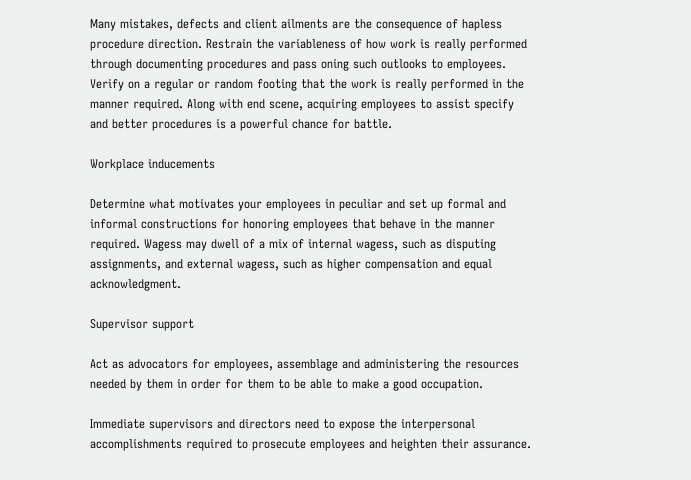Many mistakes, defects and client ailments are the consequence of hapless procedure direction. Restrain the variableness of how work is really performed through documenting procedures and pass oning such outlooks to employees. Verify on a regular or random footing that the work is really performed in the manner required. Along with end scene, acquiring employees to assist specify and better procedures is a powerful chance for battle.

Workplace inducements

Determine what motivates your employees in peculiar and set up formal and informal constructions for honoring employees that behave in the manner required. Wagess may dwell of a mix of internal wagess, such as disputing assignments, and external wagess, such as higher compensation and equal acknowledgment.

Supervisor support

Act as advocators for employees, assemblage and administering the resources needed by them in order for them to be able to make a good occupation.

Immediate supervisors and directors need to expose the interpersonal accomplishments required to prosecute employees and heighten their assurance.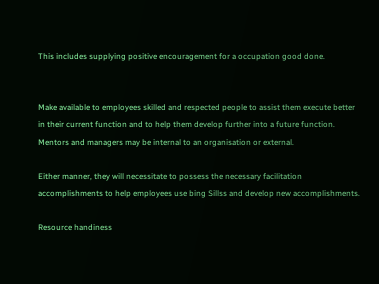This includes supplying positive encouragement for a occupation good done.


Make available to employees skilled and respected people to assist them execute better in their current function and to help them develop further into a future function. Mentors and managers may be internal to an organisation or external.

Either manner, they will necessitate to possess the necessary facilitation accomplishments to help employees use bing Sillss and develop new accomplishments.

Resource handiness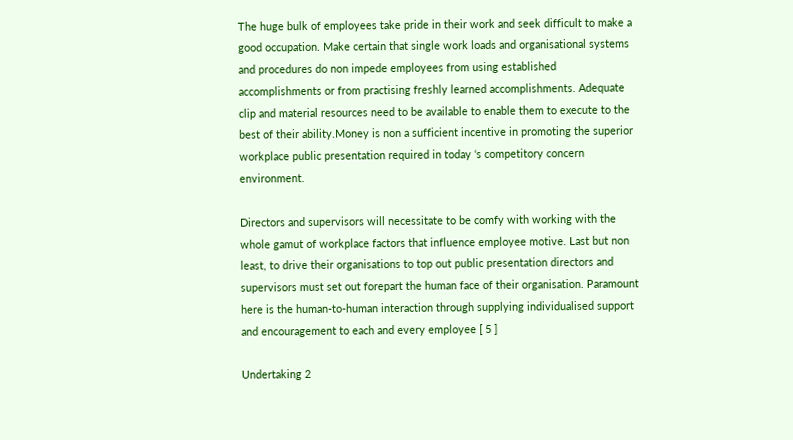The huge bulk of employees take pride in their work and seek difficult to make a good occupation. Make certain that single work loads and organisational systems and procedures do non impede employees from using established accomplishments or from practising freshly learned accomplishments. Adequate clip and material resources need to be available to enable them to execute to the best of their ability.Money is non a sufficient incentive in promoting the superior workplace public presentation required in today ‘s competitory concern environment.

Directors and supervisors will necessitate to be comfy with working with the whole gamut of workplace factors that influence employee motive. Last but non least, to drive their organisations to top out public presentation directors and supervisors must set out forepart the human face of their organisation. Paramount here is the human-to-human interaction through supplying individualised support and encouragement to each and every employee [ 5 ]

Undertaking 2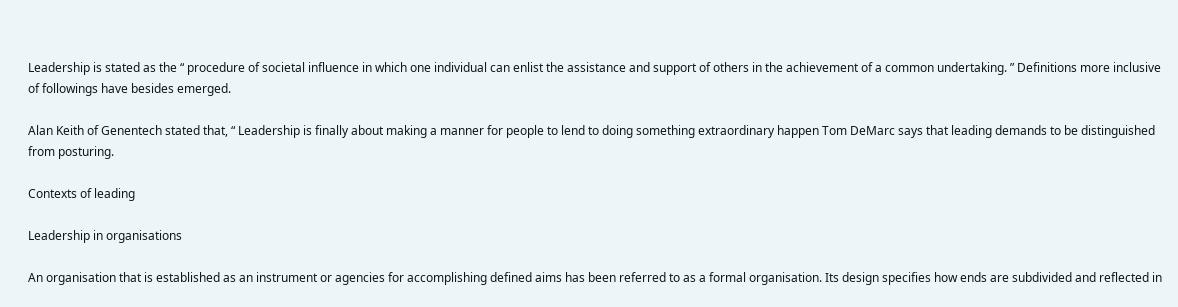Leadership is stated as the “ procedure of societal influence in which one individual can enlist the assistance and support of others in the achievement of a common undertaking. ” Definitions more inclusive of followings have besides emerged.

Alan Keith of Genentech stated that, “ Leadership is finally about making a manner for people to lend to doing something extraordinary happen Tom DeMarc says that leading demands to be distinguished from posturing.

Contexts of leading

Leadership in organisations

An organisation that is established as an instrument or agencies for accomplishing defined aims has been referred to as a formal organisation. Its design specifies how ends are subdivided and reflected in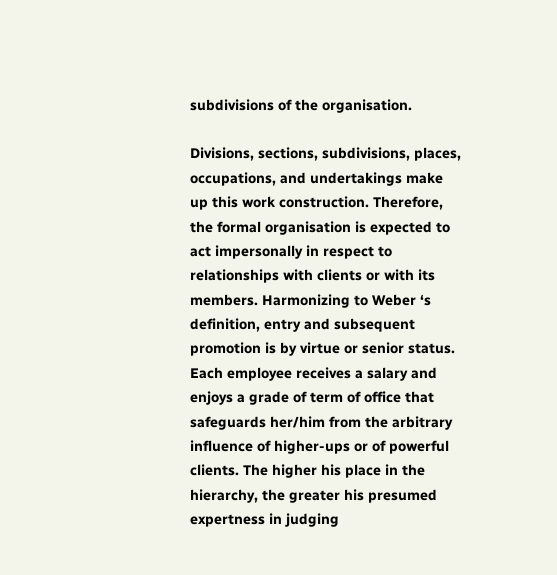subdivisions of the organisation.

Divisions, sections, subdivisions, places, occupations, and undertakings make up this work construction. Therefore, the formal organisation is expected to act impersonally in respect to relationships with clients or with its members. Harmonizing to Weber ‘s definition, entry and subsequent promotion is by virtue or senior status. Each employee receives a salary and enjoys a grade of term of office that safeguards her/him from the arbitrary influence of higher-ups or of powerful clients. The higher his place in the hierarchy, the greater his presumed expertness in judging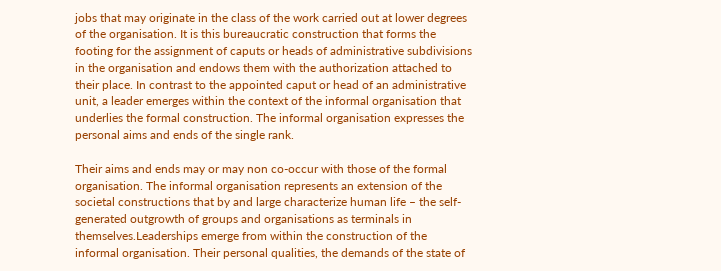jobs that may originate in the class of the work carried out at lower degrees of the organisation. It is this bureaucratic construction that forms the footing for the assignment of caputs or heads of administrative subdivisions in the organisation and endows them with the authorization attached to their place. In contrast to the appointed caput or head of an administrative unit, a leader emerges within the context of the informal organisation that underlies the formal construction. The informal organisation expresses the personal aims and ends of the single rank.

Their aims and ends may or may non co-occur with those of the formal organisation. The informal organisation represents an extension of the societal constructions that by and large characterize human life – the self-generated outgrowth of groups and organisations as terminals in themselves.Leaderships emerge from within the construction of the informal organisation. Their personal qualities, the demands of the state of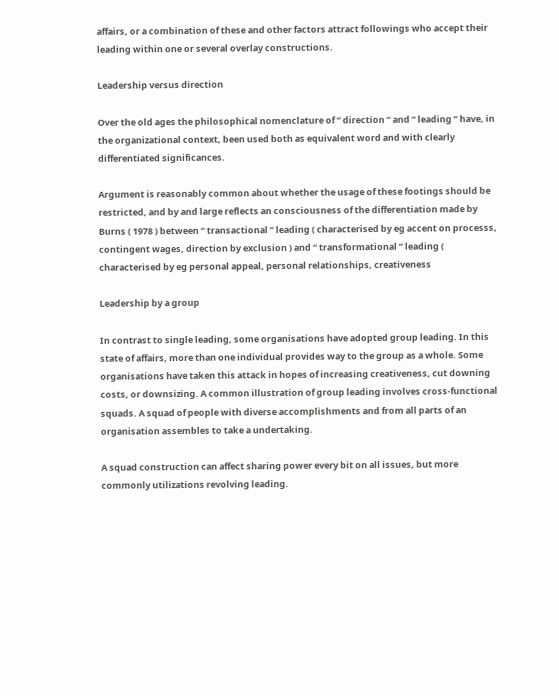affairs, or a combination of these and other factors attract followings who accept their leading within one or several overlay constructions.

Leadership versus direction

Over the old ages the philosophical nomenclature of “ direction ” and “ leading ” have, in the organizational context, been used both as equivalent word and with clearly differentiated significances.

Argument is reasonably common about whether the usage of these footings should be restricted, and by and large reflects an consciousness of the differentiation made by Burns ( 1978 ) between “ transactional ” leading ( characterised by eg accent on processs, contingent wages, direction by exclusion ) and “ transformational ” leading ( characterised by eg personal appeal, personal relationships, creativeness

Leadership by a group

In contrast to single leading, some organisations have adopted group leading. In this state of affairs, more than one individual provides way to the group as a whole. Some organisations have taken this attack in hopes of increasing creativeness, cut downing costs, or downsizing. A common illustration of group leading involves cross-functional squads. A squad of people with diverse accomplishments and from all parts of an organisation assembles to take a undertaking.

A squad construction can affect sharing power every bit on all issues, but more commonly utilizations revolving leading.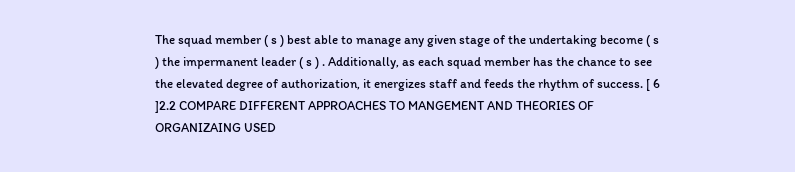The squad member ( s ) best able to manage any given stage of the undertaking become ( s ) the impermanent leader ( s ) . Additionally, as each squad member has the chance to see the elevated degree of authorization, it energizes staff and feeds the rhythm of success. [ 6 ]2.2 COMPARE DIFFERENT APPROACHES TO MANGEMENT AND THEORIES OF ORGANIZAING USED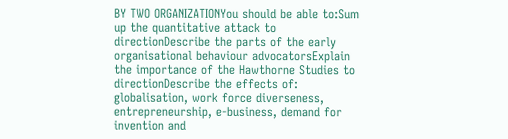BY TWO ORGANIZATIONYou should be able to:Sum up the quantitative attack to directionDescribe the parts of the early organisational behaviour advocatorsExplain the importance of the Hawthorne Studies to directionDescribe the effects of: globalisation, work force diverseness, entrepreneurship, e-business, demand for invention and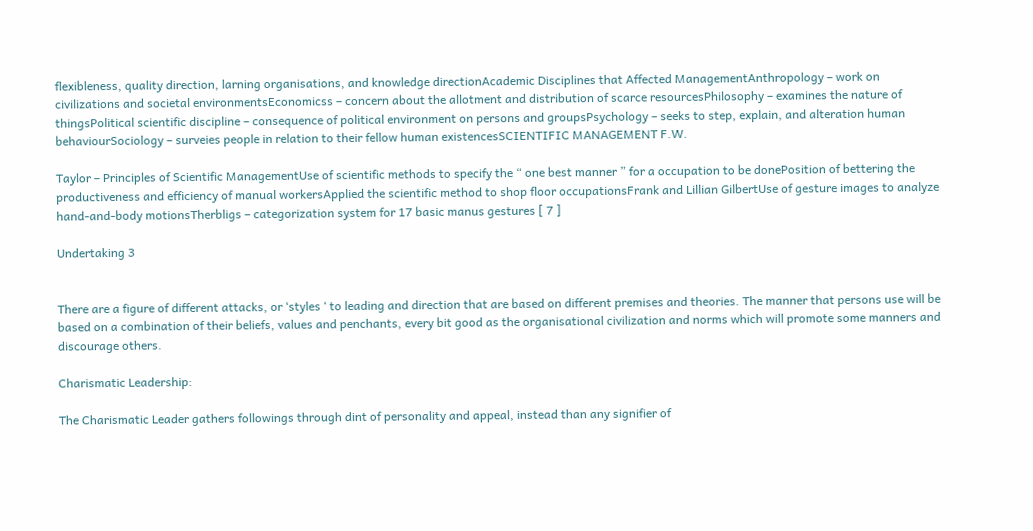flexibleness, quality direction, larning organisations, and knowledge directionAcademic Disciplines that Affected ManagementAnthropology – work on civilizations and societal environmentsEconomicss – concern about the allotment and distribution of scarce resourcesPhilosophy – examines the nature of thingsPolitical scientific discipline – consequence of political environment on persons and groupsPsychology – seeks to step, explain, and alteration human behaviourSociology – surveies people in relation to their fellow human existencesSCIENTIFIC MANAGEMENT F.W.

Taylor – Principles of Scientific ManagementUse of scientific methods to specify the “ one best manner ” for a occupation to be donePosition of bettering the productiveness and efficiency of manual workersApplied the scientific method to shop floor occupationsFrank and Lillian GilbertUse of gesture images to analyze hand-and-body motionsTherbligs – categorization system for 17 basic manus gestures [ 7 ]

Undertaking 3


There are a figure of different attacks, or ‘styles ‘ to leading and direction that are based on different premises and theories. The manner that persons use will be based on a combination of their beliefs, values and penchants, every bit good as the organisational civilization and norms which will promote some manners and discourage others.

Charismatic Leadership:

The Charismatic Leader gathers followings through dint of personality and appeal, instead than any signifier of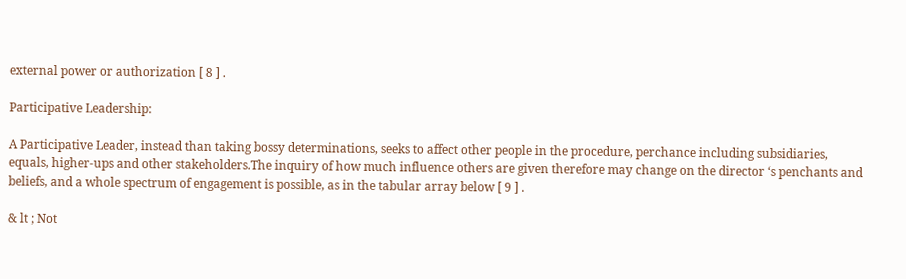external power or authorization [ 8 ] .

Participative Leadership:

A Participative Leader, instead than taking bossy determinations, seeks to affect other people in the procedure, perchance including subsidiaries, equals, higher-ups and other stakeholders.The inquiry of how much influence others are given therefore may change on the director ‘s penchants and beliefs, and a whole spectrum of engagement is possible, as in the tabular array below [ 9 ] .

& lt ; Not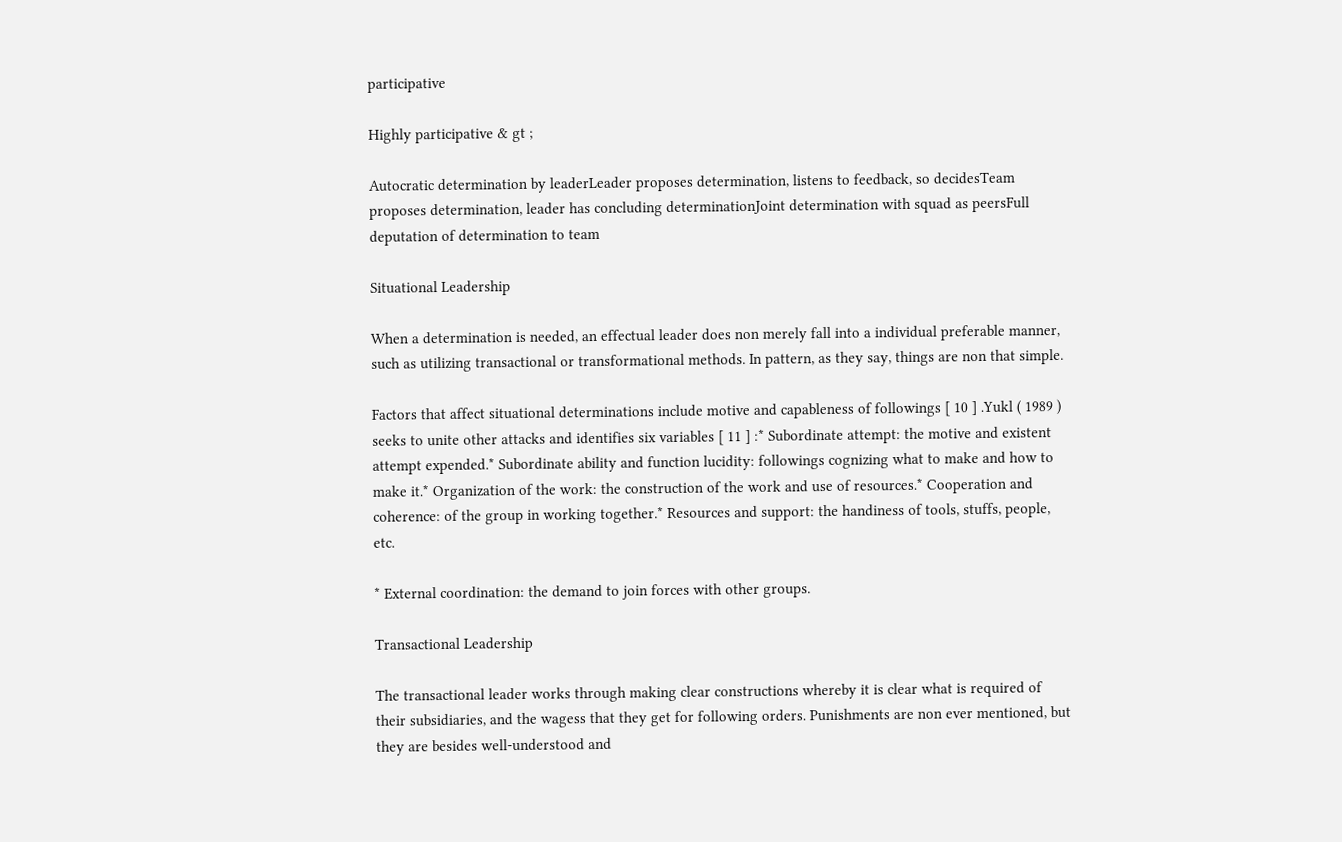participative

Highly participative & gt ;

Autocratic determination by leaderLeader proposes determination, listens to feedback, so decidesTeam proposes determination, leader has concluding determinationJoint determination with squad as peersFull deputation of determination to team

Situational Leadership

When a determination is needed, an effectual leader does non merely fall into a individual preferable manner, such as utilizing transactional or transformational methods. In pattern, as they say, things are non that simple.

Factors that affect situational determinations include motive and capableness of followings [ 10 ] .Yukl ( 1989 ) seeks to unite other attacks and identifies six variables [ 11 ] :* Subordinate attempt: the motive and existent attempt expended.* Subordinate ability and function lucidity: followings cognizing what to make and how to make it.* Organization of the work: the construction of the work and use of resources.* Cooperation and coherence: of the group in working together.* Resources and support: the handiness of tools, stuffs, people, etc.

* External coordination: the demand to join forces with other groups.

Transactional Leadership

The transactional leader works through making clear constructions whereby it is clear what is required of their subsidiaries, and the wagess that they get for following orders. Punishments are non ever mentioned, but they are besides well-understood and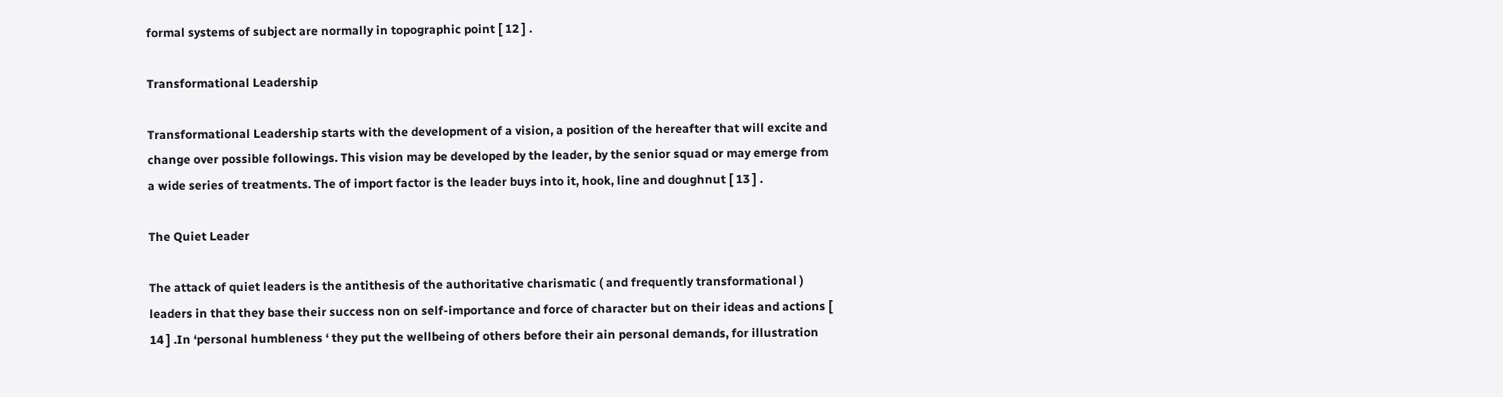formal systems of subject are normally in topographic point [ 12 ] .

Transformational Leadership

Transformational Leadership starts with the development of a vision, a position of the hereafter that will excite and change over possible followings. This vision may be developed by the leader, by the senior squad or may emerge from a wide series of treatments. The of import factor is the leader buys into it, hook, line and doughnut [ 13 ] .

The Quiet Leader

The attack of quiet leaders is the antithesis of the authoritative charismatic ( and frequently transformational ) leaders in that they base their success non on self-importance and force of character but on their ideas and actions [ 14 ] .In ‘personal humbleness ‘ they put the wellbeing of others before their ain personal demands, for illustration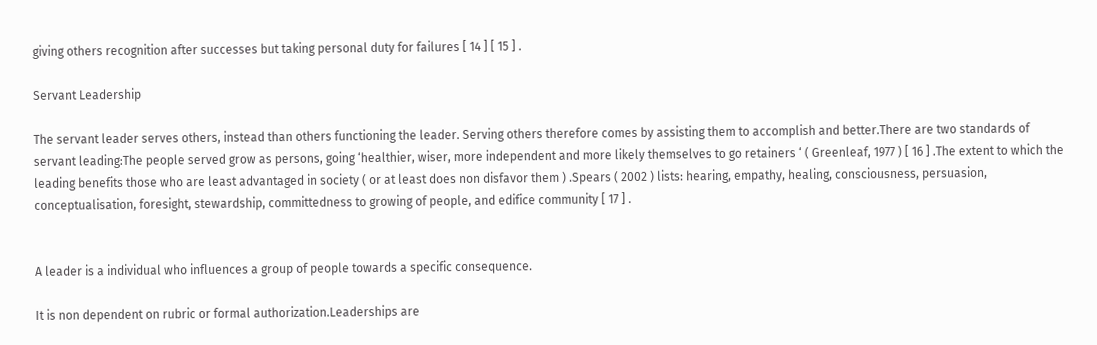giving others recognition after successes but taking personal duty for failures [ 14 ] [ 15 ] .

Servant Leadership

The servant leader serves others, instead than others functioning the leader. Serving others therefore comes by assisting them to accomplish and better.There are two standards of servant leading:The people served grow as persons, going ‘healthier, wiser, more independent and more likely themselves to go retainers ‘ ( Greenleaf, 1977 ) [ 16 ] .The extent to which the leading benefits those who are least advantaged in society ( or at least does non disfavor them ) .Spears ( 2002 ) lists: hearing, empathy, healing, consciousness, persuasion, conceptualisation, foresight, stewardship, committedness to growing of people, and edifice community [ 17 ] .


A leader is a individual who influences a group of people towards a specific consequence.

It is non dependent on rubric or formal authorization.Leaderships are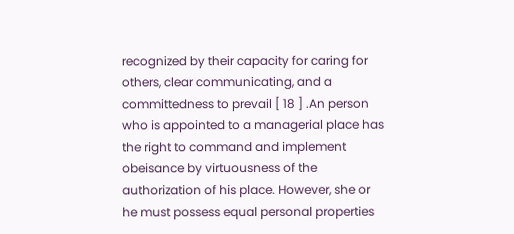recognized by their capacity for caring for others, clear communicating, and a committedness to prevail [ 18 ] .An person who is appointed to a managerial place has the right to command and implement obeisance by virtuousness of the authorization of his place. However, she or he must possess equal personal properties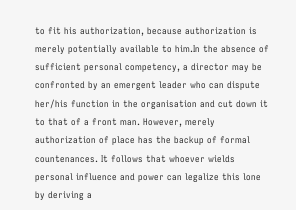to fit his authorization, because authorization is merely potentially available to him.In the absence of sufficient personal competency, a director may be confronted by an emergent leader who can dispute her/his function in the organisation and cut down it to that of a front man. However, merely authorization of place has the backup of formal countenances. It follows that whoever wields personal influence and power can legalize this lone by deriving a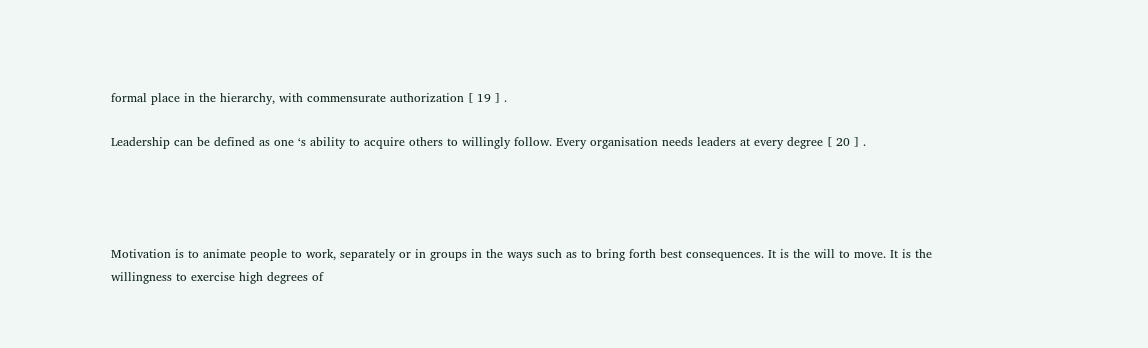formal place in the hierarchy, with commensurate authorization [ 19 ] .

Leadership can be defined as one ‘s ability to acquire others to willingly follow. Every organisation needs leaders at every degree [ 20 ] .




Motivation is to animate people to work, separately or in groups in the ways such as to bring forth best consequences. It is the will to move. It is the willingness to exercise high degrees of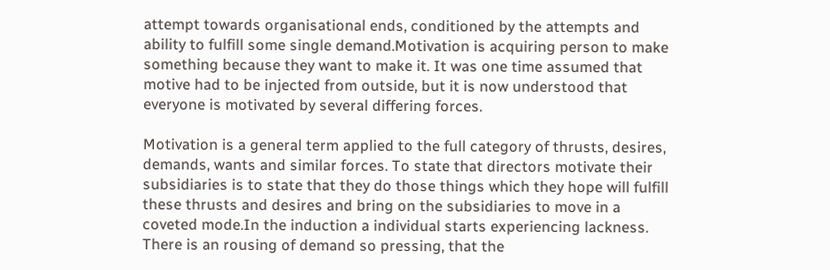attempt towards organisational ends, conditioned by the attempts and ability to fulfill some single demand.Motivation is acquiring person to make something because they want to make it. It was one time assumed that motive had to be injected from outside, but it is now understood that everyone is motivated by several differing forces.

Motivation is a general term applied to the full category of thrusts, desires, demands, wants and similar forces. To state that directors motivate their subsidiaries is to state that they do those things which they hope will fulfill these thrusts and desires and bring on the subsidiaries to move in a coveted mode.In the induction a individual starts experiencing lackness. There is an rousing of demand so pressing, that the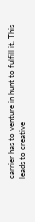carrier has to venture in hunt to fulfill it. This leads to creative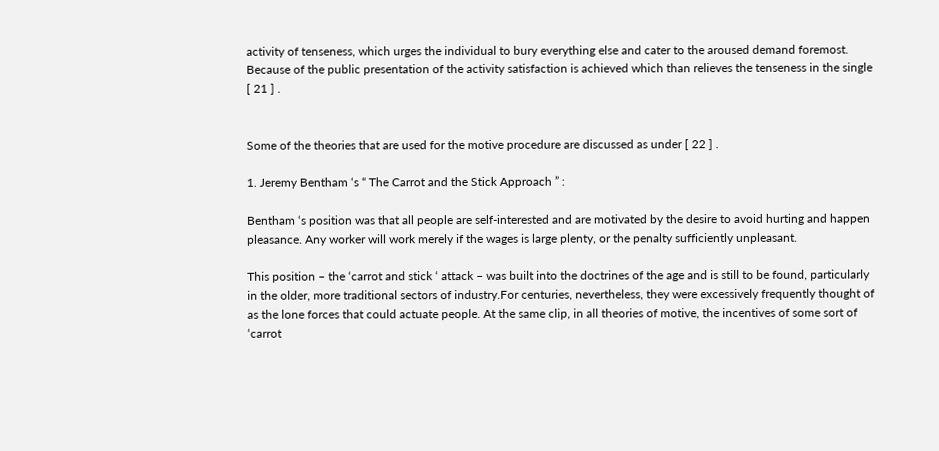activity of tenseness, which urges the individual to bury everything else and cater to the aroused demand foremost. Because of the public presentation of the activity satisfaction is achieved which than relieves the tenseness in the single [ 21 ] .


Some of the theories that are used for the motive procedure are discussed as under [ 22 ] .

1. Jeremy Bentham ‘s “ The Carrot and the Stick Approach ” :

Bentham ‘s position was that all people are self-interested and are motivated by the desire to avoid hurting and happen pleasance. Any worker will work merely if the wages is large plenty, or the penalty sufficiently unpleasant.

This position – the ‘carrot and stick ‘ attack – was built into the doctrines of the age and is still to be found, particularly in the older, more traditional sectors of industry.For centuries, nevertheless, they were excessively frequently thought of as the lone forces that could actuate people. At the same clip, in all theories of motive, the incentives of some sort of ‘carrot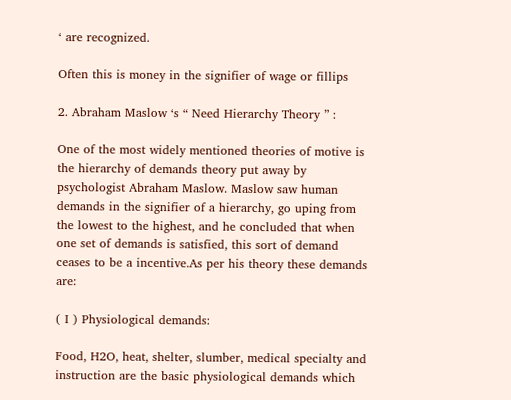‘ are recognized.

Often this is money in the signifier of wage or fillips

2. Abraham Maslow ‘s “ Need Hierarchy Theory ” :

One of the most widely mentioned theories of motive is the hierarchy of demands theory put away by psychologist Abraham Maslow. Maslow saw human demands in the signifier of a hierarchy, go uping from the lowest to the highest, and he concluded that when one set of demands is satisfied, this sort of demand ceases to be a incentive.As per his theory these demands are:

( I ) Physiological demands:

Food, H2O, heat, shelter, slumber, medical specialty and instruction are the basic physiological demands which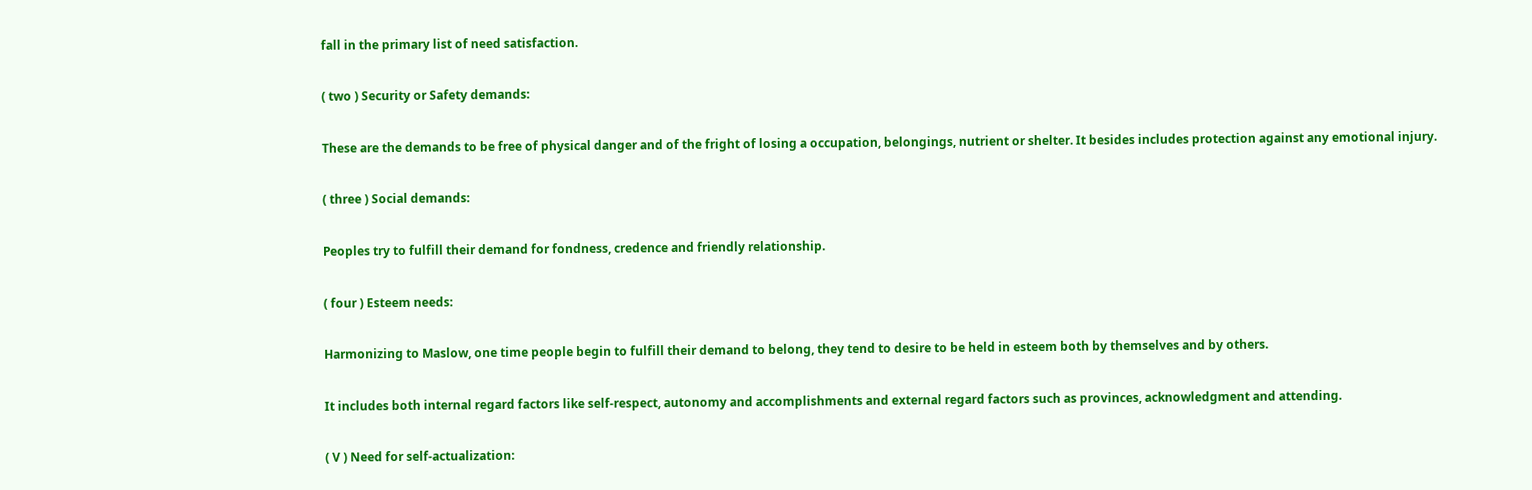fall in the primary list of need satisfaction.

( two ) Security or Safety demands:

These are the demands to be free of physical danger and of the fright of losing a occupation, belongings, nutrient or shelter. It besides includes protection against any emotional injury.

( three ) Social demands:

Peoples try to fulfill their demand for fondness, credence and friendly relationship.

( four ) Esteem needs:

Harmonizing to Maslow, one time people begin to fulfill their demand to belong, they tend to desire to be held in esteem both by themselves and by others.

It includes both internal regard factors like self-respect, autonomy and accomplishments and external regard factors such as provinces, acknowledgment and attending.

( V ) Need for self-actualization: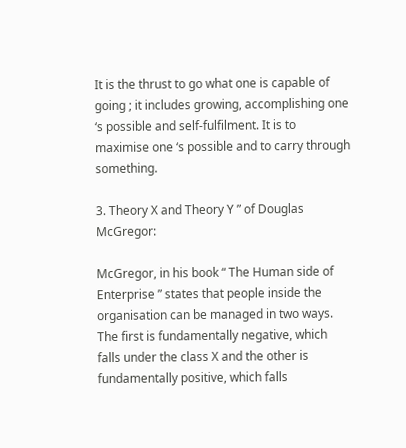It is the thrust to go what one is capable of going ; it includes growing, accomplishing one ‘s possible and self-fulfilment. It is to maximise one ‘s possible and to carry through something.

3. Theory X and Theory Y ” of Douglas McGregor:

McGregor, in his book “ The Human side of Enterprise ” states that people inside the organisation can be managed in two ways. The first is fundamentally negative, which falls under the class X and the other is fundamentally positive, which falls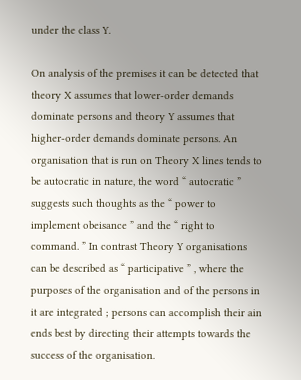under the class Y.

On analysis of the premises it can be detected that theory X assumes that lower-order demands dominate persons and theory Y assumes that higher-order demands dominate persons. An organisation that is run on Theory X lines tends to be autocratic in nature, the word “ autocratic ” suggests such thoughts as the “ power to implement obeisance ” and the “ right to command. ” In contrast Theory Y organisations can be described as “ participative ” , where the purposes of the organisation and of the persons in it are integrated ; persons can accomplish their ain ends best by directing their attempts towards the success of the organisation.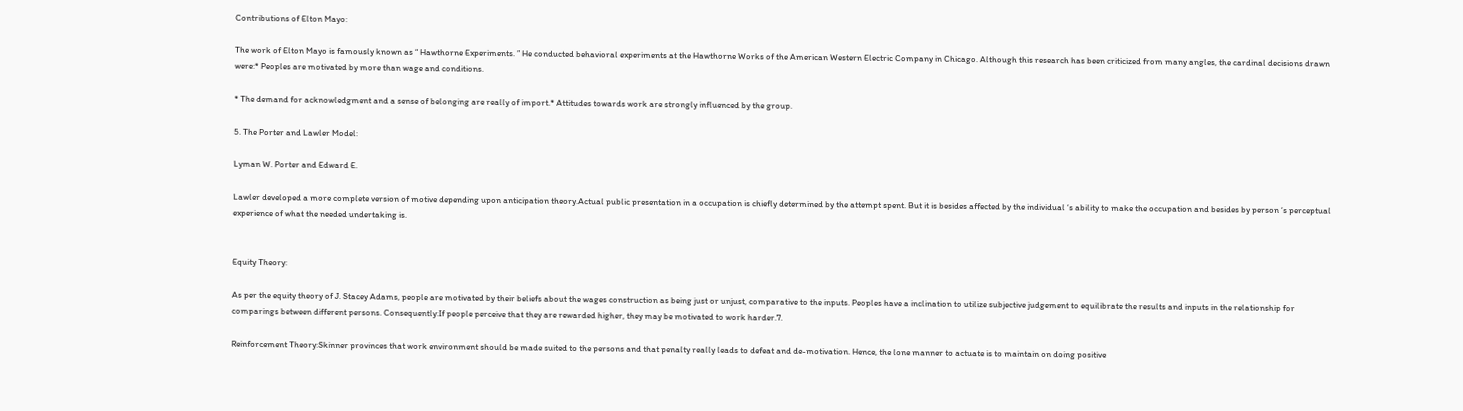Contributions of Elton Mayo:

The work of Elton Mayo is famously known as “ Hawthorne Experiments. ” He conducted behavioral experiments at the Hawthorne Works of the American Western Electric Company in Chicago. Although this research has been criticized from many angles, the cardinal decisions drawn were:* Peoples are motivated by more than wage and conditions.

* The demand for acknowledgment and a sense of belonging are really of import.* Attitudes towards work are strongly influenced by the group.

5. The Porter and Lawler Model:

Lyman W. Porter and Edward E.

Lawler developed a more complete version of motive depending upon anticipation theory.Actual public presentation in a occupation is chiefly determined by the attempt spent. But it is besides affected by the individual ‘s ability to make the occupation and besides by person ‘s perceptual experience of what the needed undertaking is.


Equity Theory:

As per the equity theory of J. Stacey Adams, people are motivated by their beliefs about the wages construction as being just or unjust, comparative to the inputs. Peoples have a inclination to utilize subjective judgement to equilibrate the results and inputs in the relationship for comparings between different persons. Consequently:If people perceive that they are rewarded higher, they may be motivated to work harder.7.

Reinforcement Theory:Skinner provinces that work environment should be made suited to the persons and that penalty really leads to defeat and de-motivation. Hence, the lone manner to actuate is to maintain on doing positive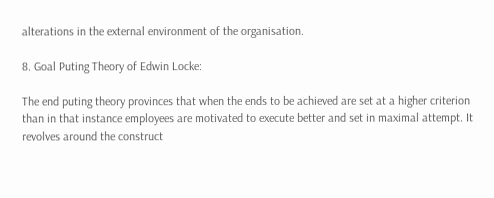alterations in the external environment of the organisation.

8. Goal Puting Theory of Edwin Locke:

The end puting theory provinces that when the ends to be achieved are set at a higher criterion than in that instance employees are motivated to execute better and set in maximal attempt. It revolves around the construct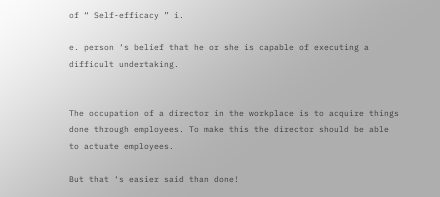of “ Self-efficacy ” i.

e. person ‘s belief that he or she is capable of executing a difficult undertaking.


The occupation of a director in the workplace is to acquire things done through employees. To make this the director should be able to actuate employees.

But that ‘s easier said than done!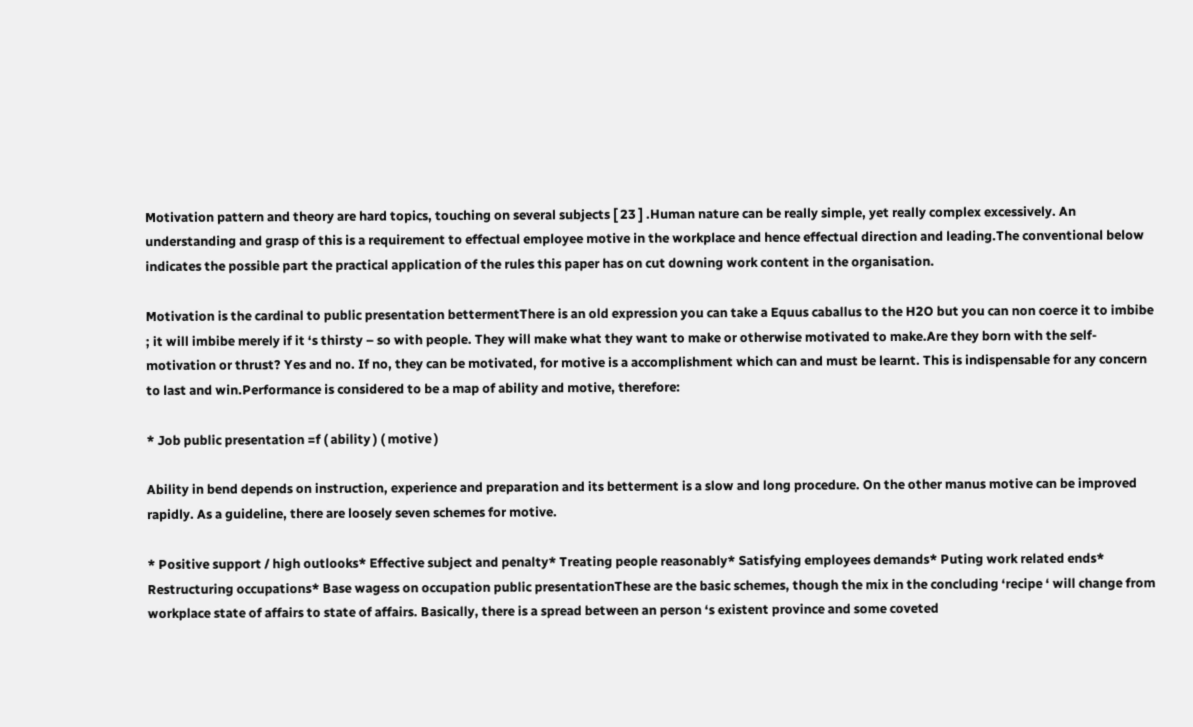Motivation pattern and theory are hard topics, touching on several subjects [ 23 ] .Human nature can be really simple, yet really complex excessively. An understanding and grasp of this is a requirement to effectual employee motive in the workplace and hence effectual direction and leading.The conventional below indicates the possible part the practical application of the rules this paper has on cut downing work content in the organisation.

Motivation is the cardinal to public presentation bettermentThere is an old expression you can take a Equus caballus to the H2O but you can non coerce it to imbibe ; it will imbibe merely if it ‘s thirsty – so with people. They will make what they want to make or otherwise motivated to make.Are they born with the self-motivation or thrust? Yes and no. If no, they can be motivated, for motive is a accomplishment which can and must be learnt. This is indispensable for any concern to last and win.Performance is considered to be a map of ability and motive, therefore:

* Job public presentation =f ( ability ) ( motive )

Ability in bend depends on instruction, experience and preparation and its betterment is a slow and long procedure. On the other manus motive can be improved rapidly. As a guideline, there are loosely seven schemes for motive.

* Positive support / high outlooks* Effective subject and penalty* Treating people reasonably* Satisfying employees demands* Puting work related ends* Restructuring occupations* Base wagess on occupation public presentationThese are the basic schemes, though the mix in the concluding ‘recipe ‘ will change from workplace state of affairs to state of affairs. Basically, there is a spread between an person ‘s existent province and some coveted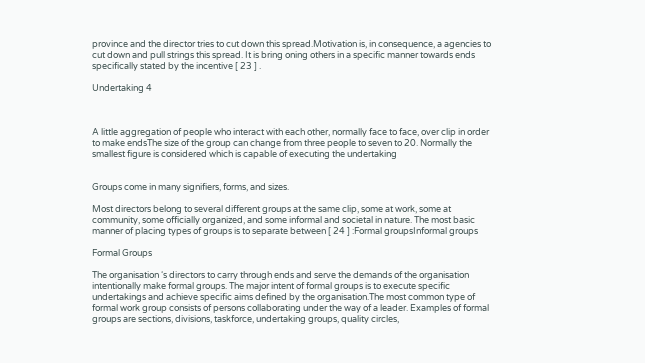province and the director tries to cut down this spread.Motivation is, in consequence, a agencies to cut down and pull strings this spread. It is bring oning others in a specific manner towards ends specifically stated by the incentive [ 23 ] .

Undertaking 4



A little aggregation of people who interact with each other, normally face to face, over clip in order to make endsThe size of the group can change from three people to seven to 20. Normally the smallest figure is considered which is capable of executing the undertaking


Groups come in many signifiers, forms, and sizes.

Most directors belong to several different groups at the same clip, some at work, some at community, some officially organized, and some informal and societal in nature. The most basic manner of placing types of groups is to separate between [ 24 ] :Formal groupsInformal groups

Formal Groups

The organisation ‘s directors to carry through ends and serve the demands of the organisation intentionally make formal groups. The major intent of formal groups is to execute specific undertakings and achieve specific aims defined by the organisation.The most common type of formal work group consists of persons collaborating under the way of a leader. Examples of formal groups are sections, divisions, taskforce, undertaking groups, quality circles,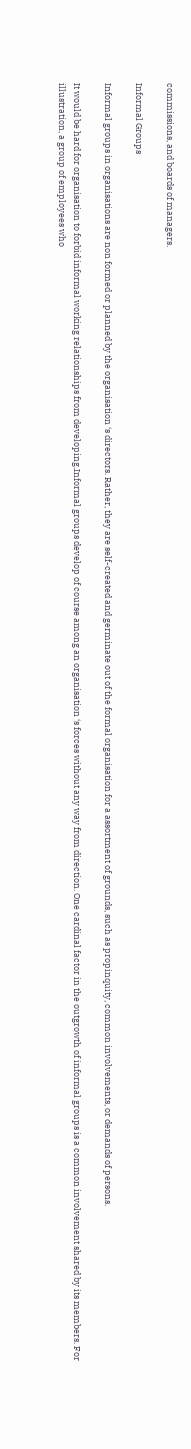commissions, and boards of managers.

Informal Groups

Informal groups in organisations are non formed or planned by the organisation ‘s directors. Rather, they are self-created and germinate out of the formal organisation for a assortment of grounds, such as propinquity, common involvements, or demands of persons.

It would be hard for organisation to forbid informal working relationships from developing.Informal groups develop of course among an organisation ‘s forces without any way from direction. One cardinal factor in the outgrowth of informal groups is a common involvement shared by its members. For illustration, a group of employees who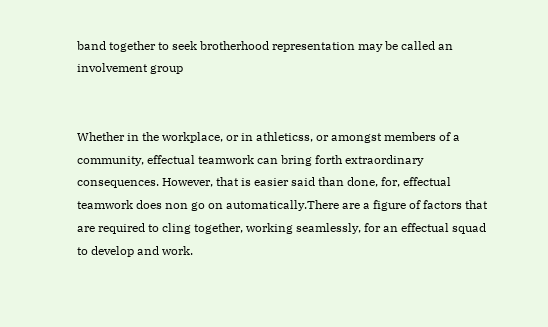band together to seek brotherhood representation may be called an involvement group


Whether in the workplace, or in athleticss, or amongst members of a community, effectual teamwork can bring forth extraordinary consequences. However, that is easier said than done, for, effectual teamwork does non go on automatically.There are a figure of factors that are required to cling together, working seamlessly, for an effectual squad to develop and work.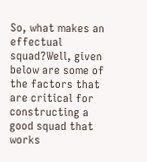So, what makes an effectual squad?Well, given below are some of the factors that are critical for constructing a good squad that works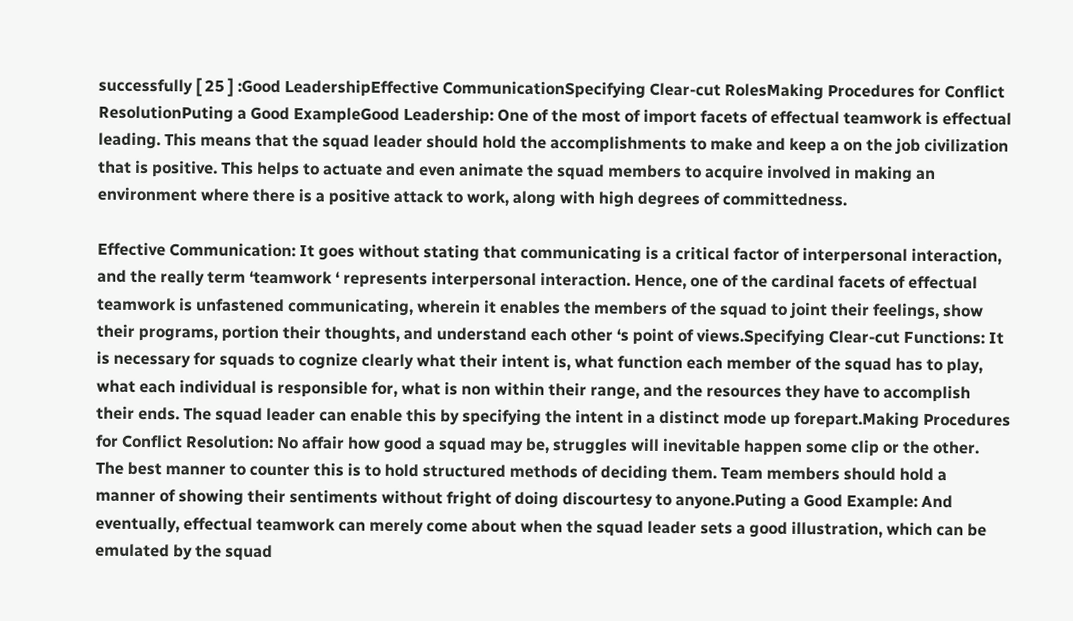successfully [ 25 ] :Good LeadershipEffective CommunicationSpecifying Clear-cut RolesMaking Procedures for Conflict ResolutionPuting a Good ExampleGood Leadership: One of the most of import facets of effectual teamwork is effectual leading. This means that the squad leader should hold the accomplishments to make and keep a on the job civilization that is positive. This helps to actuate and even animate the squad members to acquire involved in making an environment where there is a positive attack to work, along with high degrees of committedness.

Effective Communication: It goes without stating that communicating is a critical factor of interpersonal interaction, and the really term ‘teamwork ‘ represents interpersonal interaction. Hence, one of the cardinal facets of effectual teamwork is unfastened communicating, wherein it enables the members of the squad to joint their feelings, show their programs, portion their thoughts, and understand each other ‘s point of views.Specifying Clear-cut Functions: It is necessary for squads to cognize clearly what their intent is, what function each member of the squad has to play, what each individual is responsible for, what is non within their range, and the resources they have to accomplish their ends. The squad leader can enable this by specifying the intent in a distinct mode up forepart.Making Procedures for Conflict Resolution: No affair how good a squad may be, struggles will inevitable happen some clip or the other. The best manner to counter this is to hold structured methods of deciding them. Team members should hold a manner of showing their sentiments without fright of doing discourtesy to anyone.Puting a Good Example: And eventually, effectual teamwork can merely come about when the squad leader sets a good illustration, which can be emulated by the squad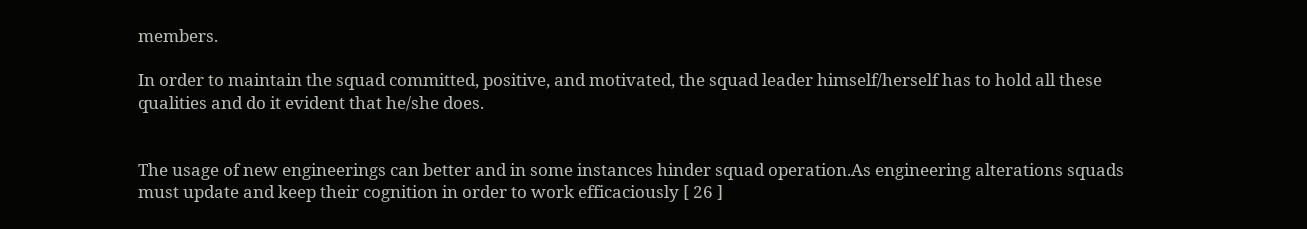members.

In order to maintain the squad committed, positive, and motivated, the squad leader himself/herself has to hold all these qualities and do it evident that he/she does.


The usage of new engineerings can better and in some instances hinder squad operation.As engineering alterations squads must update and keep their cognition in order to work efficaciously [ 26 ]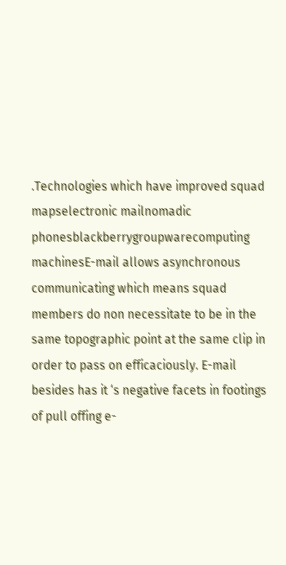.Technologies which have improved squad mapselectronic mailnomadic phonesblackberrygroupwarecomputing machinesE-mail allows asynchronous communicating which means squad members do non necessitate to be in the same topographic point at the same clip in order to pass on efficaciously. E-mail besides has it ‘s negative facets in footings of pull offing e-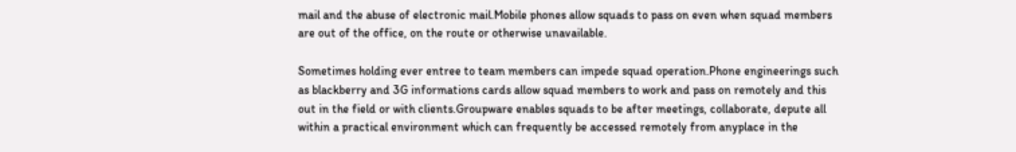mail and the abuse of electronic mail.Mobile phones allow squads to pass on even when squad members are out of the office, on the route or otherwise unavailable.

Sometimes holding ever entree to team members can impede squad operation.Phone engineerings such as blackberry and 3G informations cards allow squad members to work and pass on remotely and this out in the field or with clients.Groupware enables squads to be after meetings, collaborate, depute all within a practical environment which can frequently be accessed remotely from anyplace in the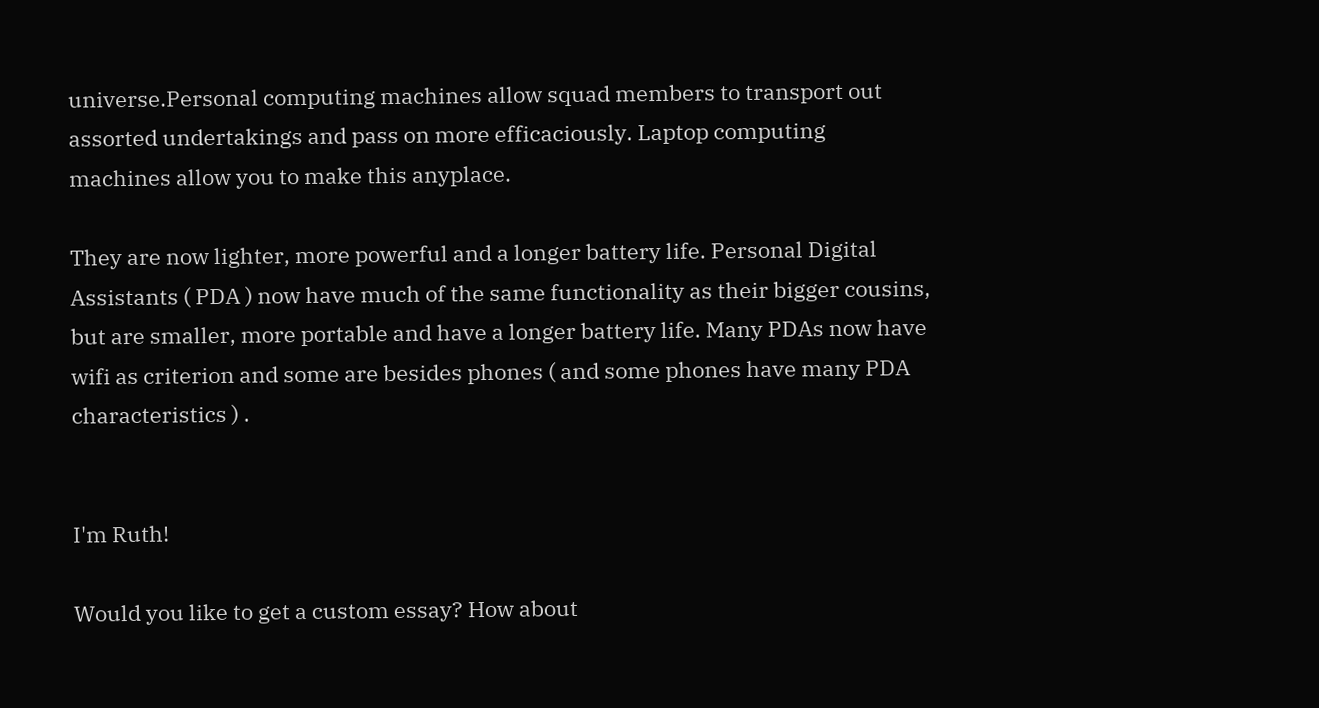universe.Personal computing machines allow squad members to transport out assorted undertakings and pass on more efficaciously. Laptop computing machines allow you to make this anyplace.

They are now lighter, more powerful and a longer battery life. Personal Digital Assistants ( PDA ) now have much of the same functionality as their bigger cousins, but are smaller, more portable and have a longer battery life. Many PDAs now have wifi as criterion and some are besides phones ( and some phones have many PDA characteristics ) .


I'm Ruth!

Would you like to get a custom essay? How about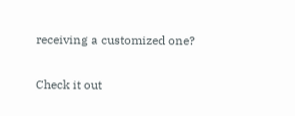receiving a customized one?

Check it out